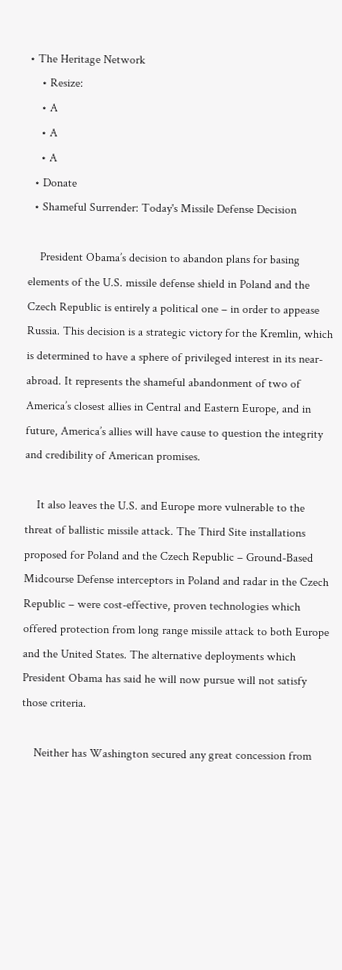• The Heritage Network
    • Resize:
    • A
    • A
    • A
  • Donate
  • Shameful Surrender: Today's Missile Defense Decision

    President Obama’s decision to abandon plans for basing elements of the U.S. missile defense shield in Poland and the Czech Republic is entirely a political one – in order to appease Russia. This decision is a strategic victory for the Kremlin, which is determined to have a sphere of privileged interest in its near-abroad. It represents the shameful abandonment of two of America’s closest allies in Central and Eastern Europe, and in future, America’s allies will have cause to question the integrity and credibility of American promises.

    It also leaves the U.S. and Europe more vulnerable to the threat of ballistic missile attack. The Third Site installations proposed for Poland and the Czech Republic – Ground-Based Midcourse Defense interceptors in Poland and radar in the Czech Republic – were cost-effective, proven technologies which offered protection from long range missile attack to both Europe and the United States. The alternative deployments which President Obama has said he will now pursue will not satisfy those criteria.

    Neither has Washington secured any great concession from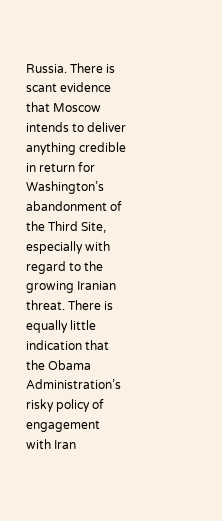Russia. There is scant evidence that Moscow intends to deliver anything credible in return for Washington’s abandonment of the Third Site, especially with regard to the growing Iranian threat. There is equally little indication that the Obama Administration’s risky policy of engagement with Iran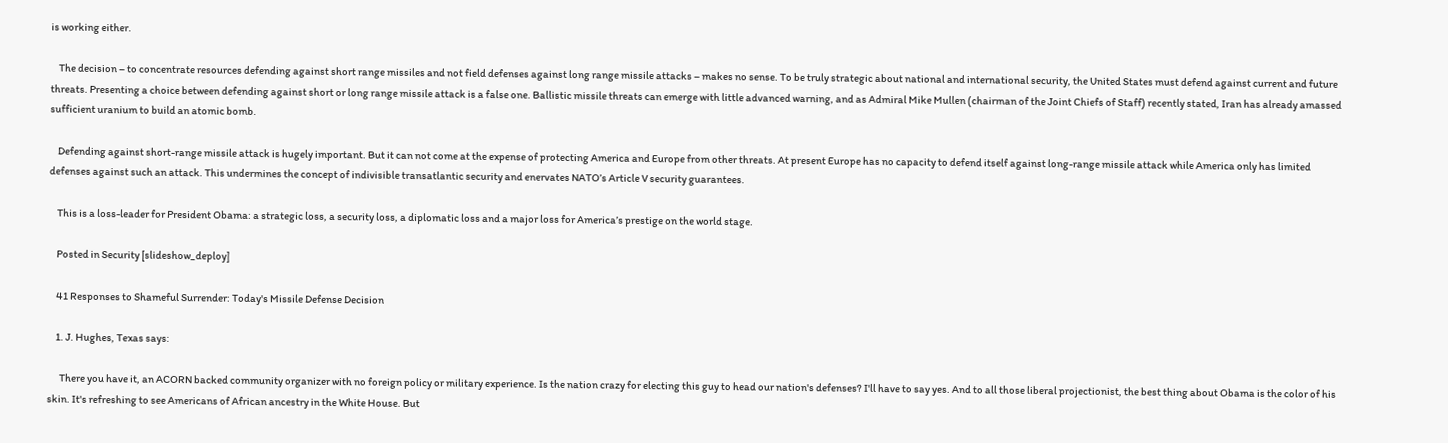is working either.

    The decision – to concentrate resources defending against short range missiles and not field defenses against long range missile attacks – makes no sense. To be truly strategic about national and international security, the United States must defend against current and future threats. Presenting a choice between defending against short or long range missile attack is a false one. Ballistic missile threats can emerge with little advanced warning, and as Admiral Mike Mullen (chairman of the Joint Chiefs of Staff) recently stated, Iran has already amassed sufficient uranium to build an atomic bomb.

    Defending against short-range missile attack is hugely important. But it can not come at the expense of protecting America and Europe from other threats. At present Europe has no capacity to defend itself against long-range missile attack while America only has limited defenses against such an attack. This undermines the concept of indivisible transatlantic security and enervates NATO’s Article V security guarantees.

    This is a loss-leader for President Obama: a strategic loss, a security loss, a diplomatic loss and a major loss for America’s prestige on the world stage.

    Posted in Security [slideshow_deploy]

    41 Responses to Shameful Surrender: Today's Missile Defense Decision

    1. J. Hughes, Texas says:

      There you have it, an ACORN backed community organizer with no foreign policy or military experience. Is the nation crazy for electing this guy to head our nation's defenses? I'll have to say yes. And to all those liberal projectionist, the best thing about Obama is the color of his skin. It's refreshing to see Americans of African ancestry in the White House. But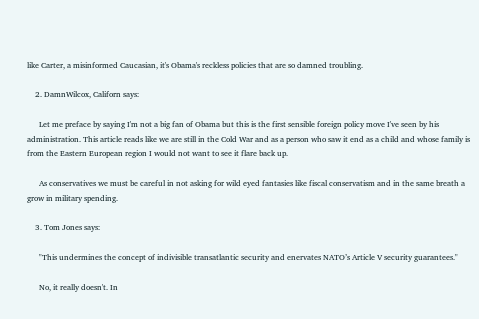like Carter, a misinformed Caucasian, it's Obama's reckless policies that are so damned troubling.

    2. DamnWilcox, Californ says:

      Let me preface by saying I'm not a big fan of Obama but this is the first sensible foreign policy move I've seen by his administration. This article reads like we are still in the Cold War and as a person who saw it end as a child and whose family is from the Eastern European region I would not want to see it flare back up.

      As conservatives we must be careful in not asking for wild eyed fantasies like fiscal conservatism and in the same breath a grow in military spending.

    3. Tom Jones says:

      "This undermines the concept of indivisible transatlantic security and enervates NATO’s Article V security guarantees."

      No, it really doesn't. In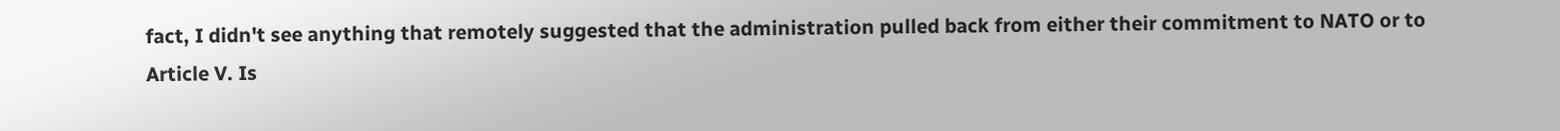fact, I didn't see anything that remotely suggested that the administration pulled back from either their commitment to NATO or to Article V. Is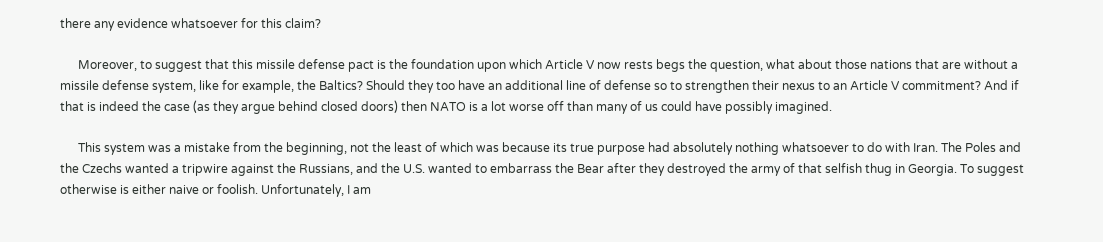there any evidence whatsoever for this claim?

      Moreover, to suggest that this missile defense pact is the foundation upon which Article V now rests begs the question, what about those nations that are without a missile defense system, like for example, the Baltics? Should they too have an additional line of defense so to strengthen their nexus to an Article V commitment? And if that is indeed the case (as they argue behind closed doors) then NATO is a lot worse off than many of us could have possibly imagined.

      This system was a mistake from the beginning, not the least of which was because its true purpose had absolutely nothing whatsoever to do with Iran. The Poles and the Czechs wanted a tripwire against the Russians, and the U.S. wanted to embarrass the Bear after they destroyed the army of that selfish thug in Georgia. To suggest otherwise is either naive or foolish. Unfortunately, I am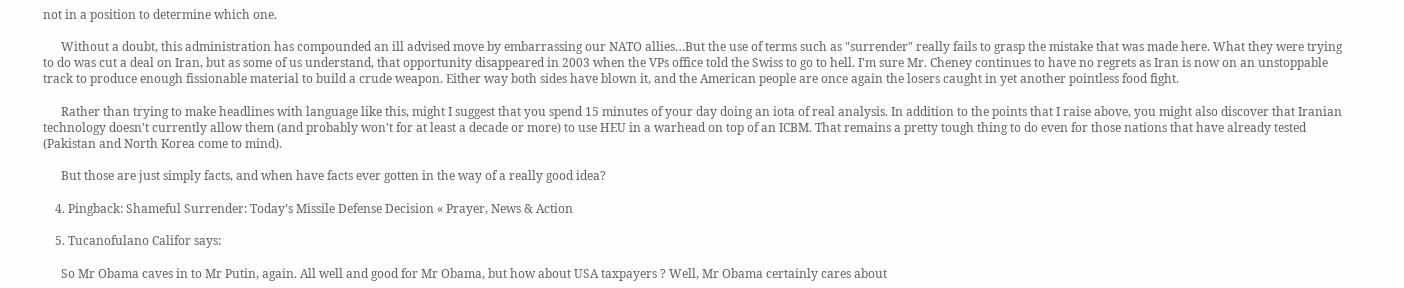not in a position to determine which one.

      Without a doubt, this administration has compounded an ill advised move by embarrassing our NATO allies…But the use of terms such as "surrender" really fails to grasp the mistake that was made here. What they were trying to do was cut a deal on Iran, but as some of us understand, that opportunity disappeared in 2003 when the VPs office told the Swiss to go to hell. I'm sure Mr. Cheney continues to have no regrets as Iran is now on an unstoppable track to produce enough fissionable material to build a crude weapon. Either way both sides have blown it, and the American people are once again the losers caught in yet another pointless food fight.

      Rather than trying to make headlines with language like this, might I suggest that you spend 15 minutes of your day doing an iota of real analysis. In addition to the points that I raise above, you might also discover that Iranian technology doesn't currently allow them (and probably won't for at least a decade or more) to use HEU in a warhead on top of an ICBM. That remains a pretty tough thing to do even for those nations that have already tested (Pakistan and North Korea come to mind).

      But those are just simply facts, and when have facts ever gotten in the way of a really good idea?

    4. Pingback: Shameful Surrender: Today’s Missile Defense Decision « Prayer, News & Action

    5. Tucanofulano Califor says:

      So Mr Obama caves in to Mr Putin, again. All well and good for Mr Obama, but how about USA taxpayers ? Well, Mr Obama certainly cares about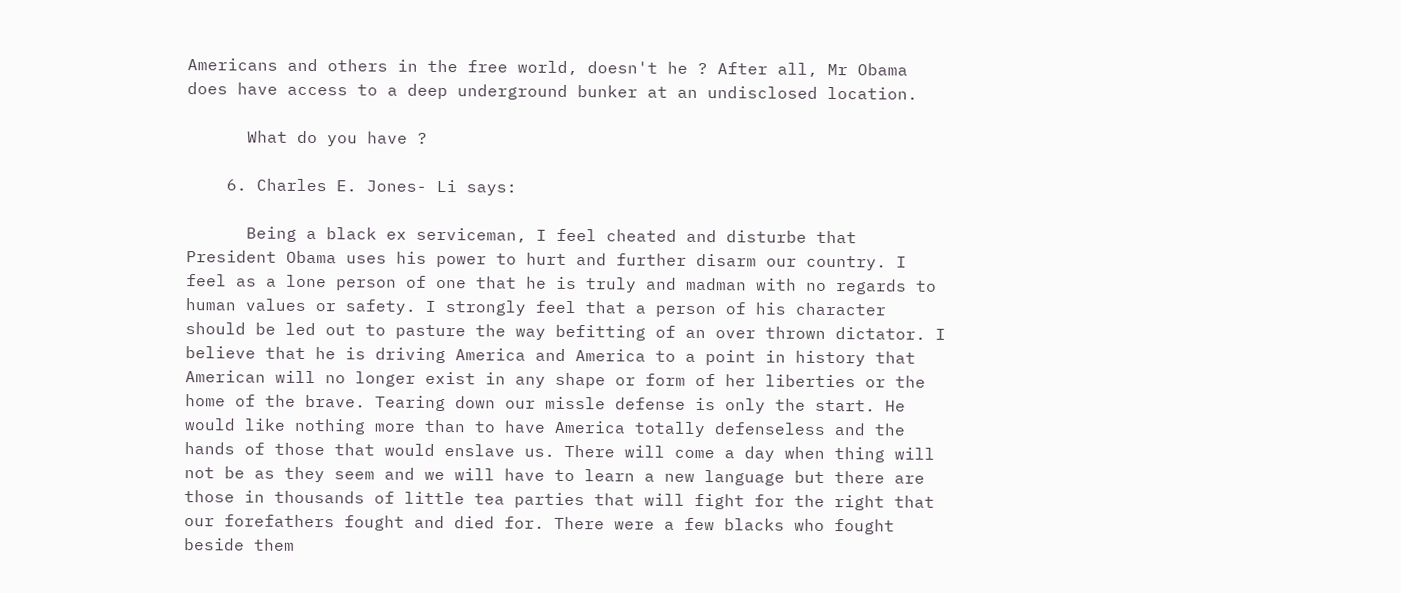Americans and others in the free world, doesn't he ? After all, Mr Obama does have access to a deep underground bunker at an undisclosed location.

      What do you have ?

    6. Charles E. Jones- Li says:

      Being a black ex serviceman, I feel cheated and disturbe that President Obama uses his power to hurt and further disarm our country. I feel as a lone person of one that he is truly and madman with no regards to human values or safety. I strongly feel that a person of his character should be led out to pasture the way befitting of an over thrown dictator. I believe that he is driving America and America to a point in history that American will no longer exist in any shape or form of her liberties or the home of the brave. Tearing down our missle defense is only the start. He would like nothing more than to have America totally defenseless and the hands of those that would enslave us. There will come a day when thing will not be as they seem and we will have to learn a new language but there are those in thousands of little tea parties that will fight for the right that our forefathers fought and died for. There were a few blacks who fought beside them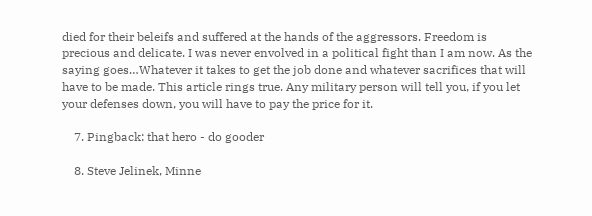died for their beleifs and suffered at the hands of the aggressors. Freedom is precious and delicate. I was never envolved in a political fight than I am now. As the saying goes…Whatever it takes to get the job done and whatever sacrifices that will have to be made. This article rings true. Any military person will tell you, if you let your defenses down, you will have to pay the price for it.

    7. Pingback: that hero - do gooder

    8. Steve Jelinek, Minne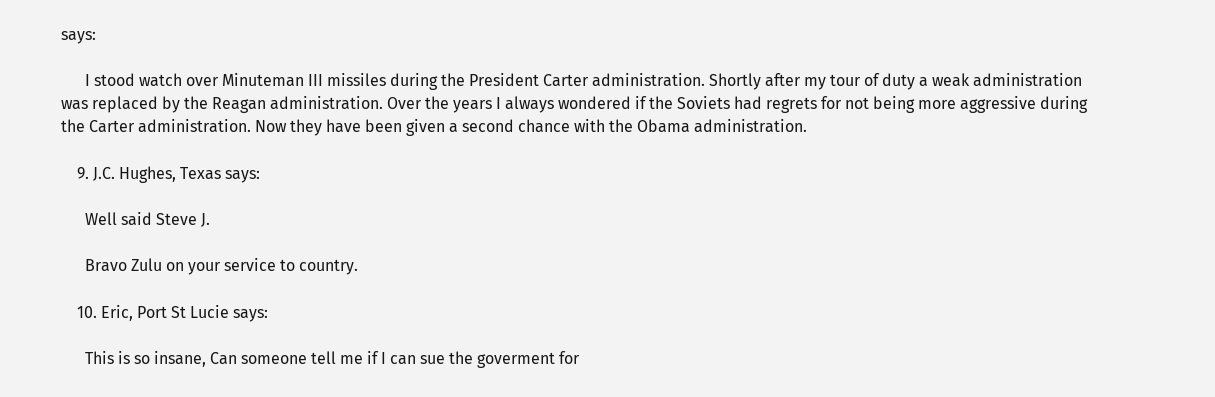says:

      I stood watch over Minuteman III missiles during the President Carter administration. Shortly after my tour of duty a weak administration was replaced by the Reagan administration. Over the years I always wondered if the Soviets had regrets for not being more aggressive during the Carter administration. Now they have been given a second chance with the Obama administration.

    9. J.C. Hughes, Texas says:

      Well said Steve J.

      Bravo Zulu on your service to country.

    10. Eric, Port St Lucie says:

      This is so insane, Can someone tell me if I can sue the goverment for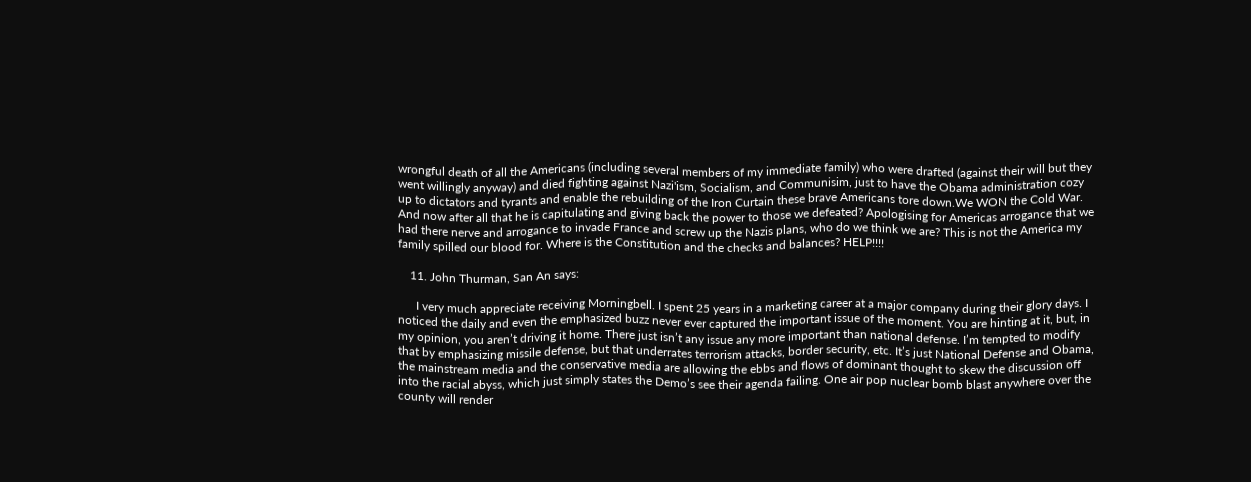wrongful death of all the Americans (including several members of my immediate family) who were drafted (against their will but they went willingly anyway) and died fighting against Nazi'ism, Socialism, and Communisim, just to have the Obama administration cozy up to dictators and tyrants and enable the rebuilding of the Iron Curtain these brave Americans tore down.We WON the Cold War. And now after all that he is capitulating and giving back the power to those we defeated? Apologising for Americas arrogance that we had there nerve and arrogance to invade France and screw up the Nazis plans, who do we think we are? This is not the America my family spilled our blood for. Where is the Constitution and the checks and balances? HELP!!!!

    11. John Thurman, San An says:

      I very much appreciate receiving Morningbell. I spent 25 years in a marketing career at a major company during their glory days. I noticed the daily and even the emphasized buzz never ever captured the important issue of the moment. You are hinting at it, but, in my opinion, you aren’t driving it home. There just isn’t any issue any more important than national defense. I’m tempted to modify that by emphasizing missile defense, but that underrates terrorism attacks, border security, etc. It’s just National Defense and Obama, the mainstream media and the conservative media are allowing the ebbs and flows of dominant thought to skew the discussion off into the racial abyss, which just simply states the Demo’s see their agenda failing. One air pop nuclear bomb blast anywhere over the county will render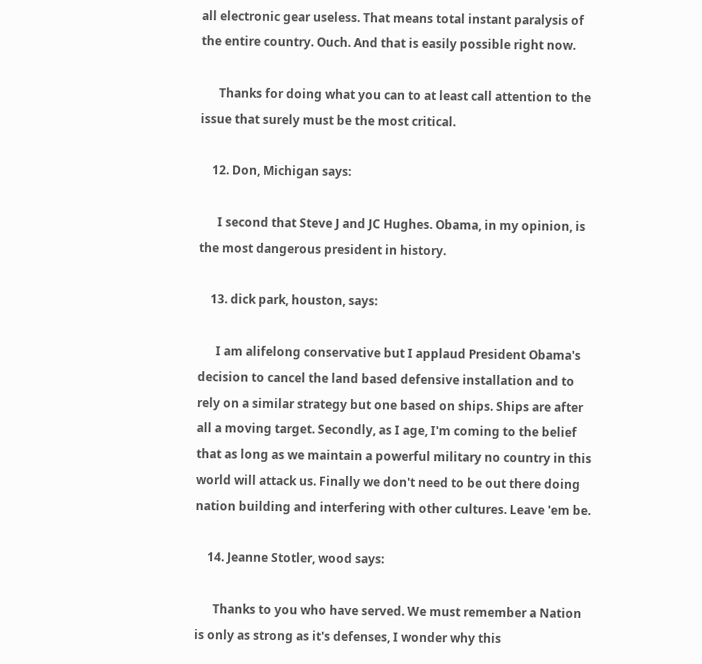all electronic gear useless. That means total instant paralysis of the entire country. Ouch. And that is easily possible right now.

      Thanks for doing what you can to at least call attention to the issue that surely must be the most critical.

    12. Don, Michigan says:

      I second that Steve J and JC Hughes. Obama, in my opinion, is the most dangerous president in history.

    13. dick park, houston, says:

      I am alifelong conservative but I applaud President Obama's decision to cancel the land based defensive installation and to rely on a similar strategy but one based on ships. Ships are after all a moving target. Secondly, as I age, I'm coming to the belief that as long as we maintain a powerful military no country in this world will attack us. Finally we don't need to be out there doing nation building and interfering with other cultures. Leave 'em be.

    14. Jeanne Stotler, wood says:

      Thanks to you who have served. We must remember a Nation is only as strong as it's defenses, I wonder why this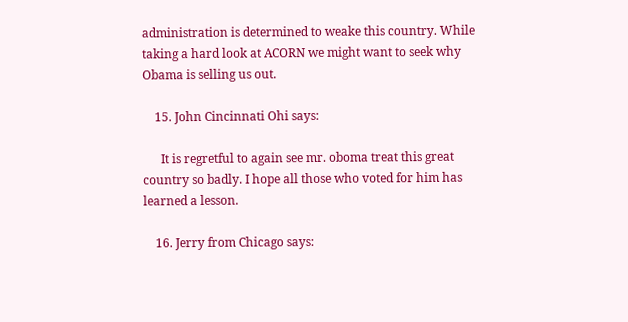administration is determined to weake this country. While taking a hard look at ACORN we might want to seek why Obama is selling us out.

    15. John Cincinnati Ohi says:

      It is regretful to again see mr. oboma treat this great country so badly. I hope all those who voted for him has learned a lesson.

    16. Jerry from Chicago says: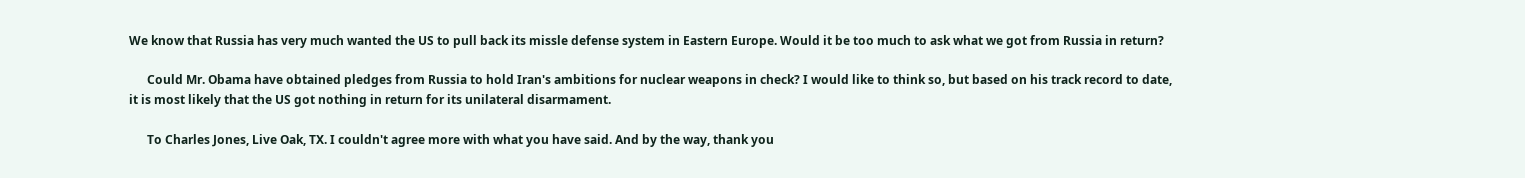We know that Russia has very much wanted the US to pull back its missle defense system in Eastern Europe. Would it be too much to ask what we got from Russia in return?

      Could Mr. Obama have obtained pledges from Russia to hold Iran's ambitions for nuclear weapons in check? I would like to think so, but based on his track record to date, it is most likely that the US got nothing in return for its unilateral disarmament.

      To Charles Jones, Live Oak, TX. I couldn't agree more with what you have said. And by the way, thank you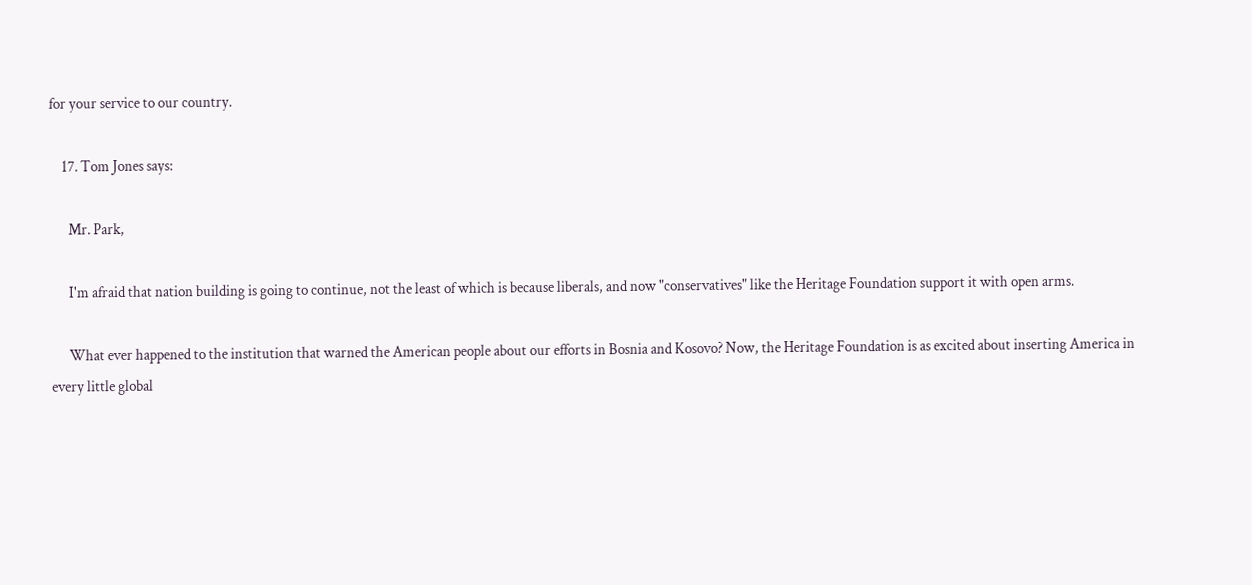for your service to our country.

    17. Tom Jones says:

      Mr. Park,

      I'm afraid that nation building is going to continue, not the least of which is because liberals, and now "conservatives" like the Heritage Foundation support it with open arms.

      What ever happened to the institution that warned the American people about our efforts in Bosnia and Kosovo? Now, the Heritage Foundation is as excited about inserting America in every little global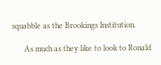squabble as the Brookings Institution.

      As much as they like to look to Ronald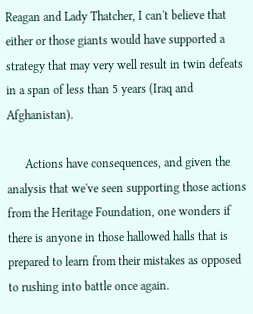Reagan and Lady Thatcher, I can't believe that either or those giants would have supported a strategy that may very well result in twin defeats in a span of less than 5 years (Iraq and Afghanistan).

      Actions have consequences, and given the analysis that we've seen supporting those actions from the Heritage Foundation, one wonders if there is anyone in those hallowed halls that is prepared to learn from their mistakes as opposed to rushing into battle once again.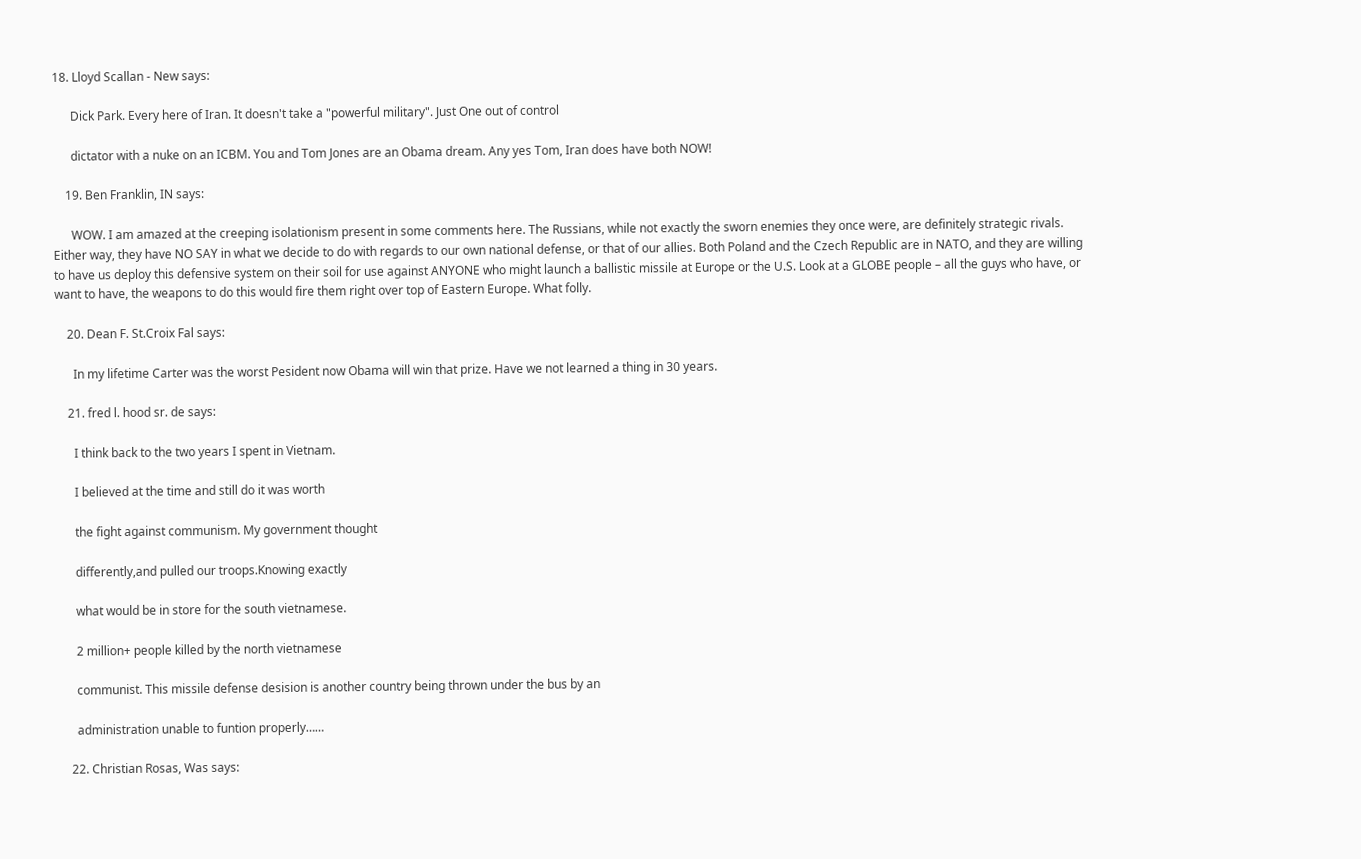18. Lloyd Scallan - New says:

      Dick Park. Every here of Iran. It doesn't take a "powerful military". Just One out of control

      dictator with a nuke on an ICBM. You and Tom Jones are an Obama dream. Any yes Tom, Iran does have both NOW!

    19. Ben Franklin, IN says:

      WOW. I am amazed at the creeping isolationism present in some comments here. The Russians, while not exactly the sworn enemies they once were, are definitely strategic rivals. Either way, they have NO SAY in what we decide to do with regards to our own national defense, or that of our allies. Both Poland and the Czech Republic are in NATO, and they are willing to have us deploy this defensive system on their soil for use against ANYONE who might launch a ballistic missile at Europe or the U.S. Look at a GLOBE people – all the guys who have, or want to have, the weapons to do this would fire them right over top of Eastern Europe. What folly.

    20. Dean F. St.Croix Fal says:

      In my lifetime Carter was the worst Pesident now Obama will win that prize. Have we not learned a thing in 30 years.

    21. fred l. hood sr. de says:

      I think back to the two years I spent in Vietnam.

      I believed at the time and still do it was worth

      the fight against communism. My government thought

      differently,and pulled our troops.Knowing exactly

      what would be in store for the south vietnamese.

      2 million+ people killed by the north vietnamese

      communist. This missile defense desision is another country being thrown under the bus by an

      administration unable to funtion properly……

    22. Christian Rosas, Was says: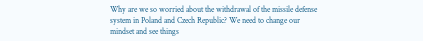Why are we so worried about the withdrawal of the missile defense system in Poland and Czech Republic? We need to change our mindset and see things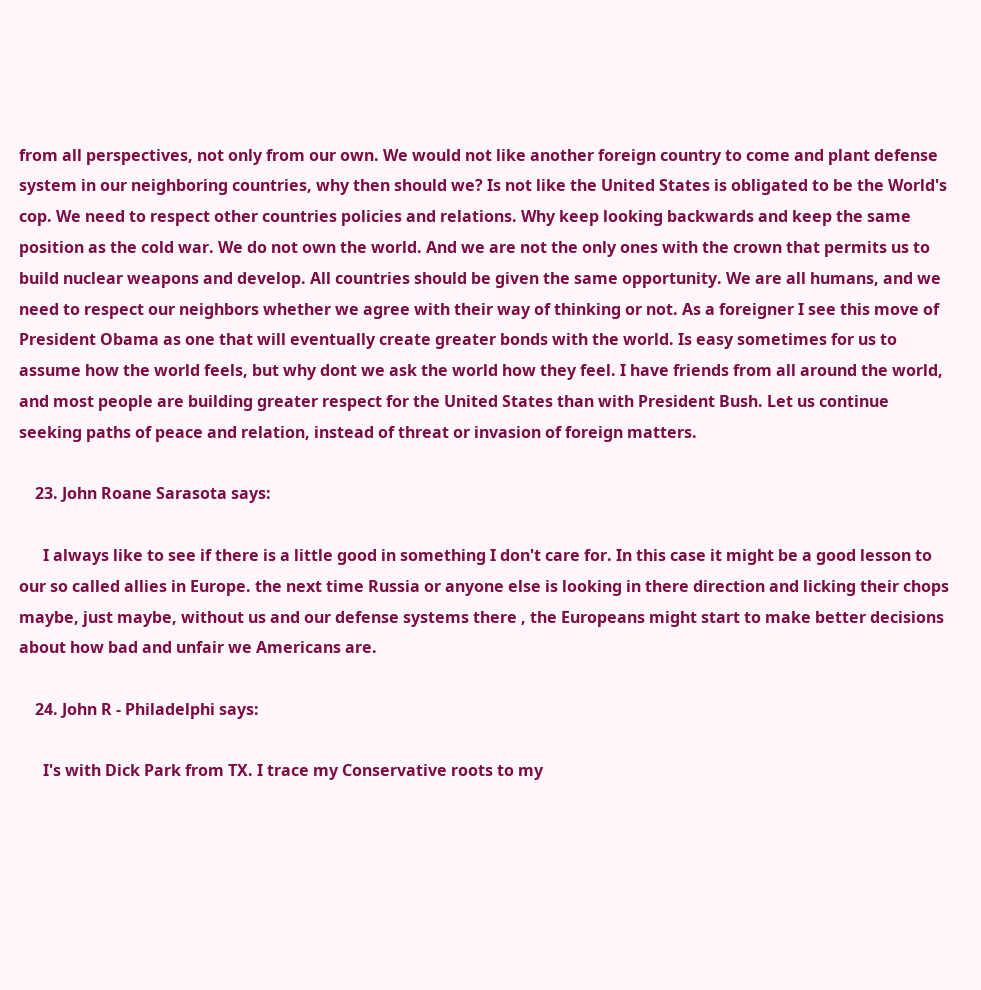from all perspectives, not only from our own. We would not like another foreign country to come and plant defense system in our neighboring countries, why then should we? Is not like the United States is obligated to be the World's cop. We need to respect other countries policies and relations. Why keep looking backwards and keep the same position as the cold war. We do not own the world. And we are not the only ones with the crown that permits us to build nuclear weapons and develop. All countries should be given the same opportunity. We are all humans, and we need to respect our neighbors whether we agree with their way of thinking or not. As a foreigner I see this move of President Obama as one that will eventually create greater bonds with the world. Is easy sometimes for us to assume how the world feels, but why dont we ask the world how they feel. I have friends from all around the world, and most people are building greater respect for the United States than with President Bush. Let us continue seeking paths of peace and relation, instead of threat or invasion of foreign matters.

    23. John Roane Sarasota says:

      I always like to see if there is a little good in something I don't care for. In this case it might be a good lesson to our so called allies in Europe. the next time Russia or anyone else is looking in there direction and licking their chops maybe, just maybe, without us and our defense systems there , the Europeans might start to make better decisions about how bad and unfair we Americans are.

    24. John R - Philadelphi says:

      I's with Dick Park from TX. I trace my Conservative roots to my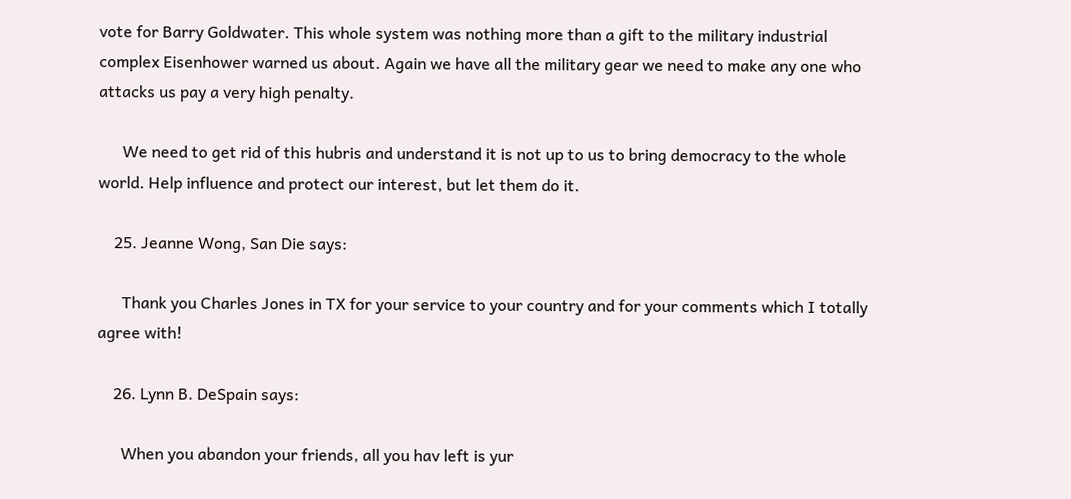vote for Barry Goldwater. This whole system was nothing more than a gift to the military industrial complex Eisenhower warned us about. Again we have all the military gear we need to make any one who attacks us pay a very high penalty.

      We need to get rid of this hubris and understand it is not up to us to bring democracy to the whole world. Help influence and protect our interest, but let them do it.

    25. Jeanne Wong, San Die says:

      Thank you Charles Jones in TX for your service to your country and for your comments which I totally agree with!

    26. Lynn B. DeSpain says:

      When you abandon your friends, all you hav left is yur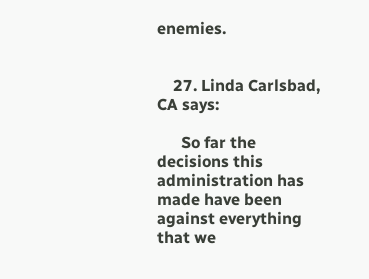enemies.


    27. Linda Carlsbad, CA says:

      So far the decisions this administration has made have been against everything that we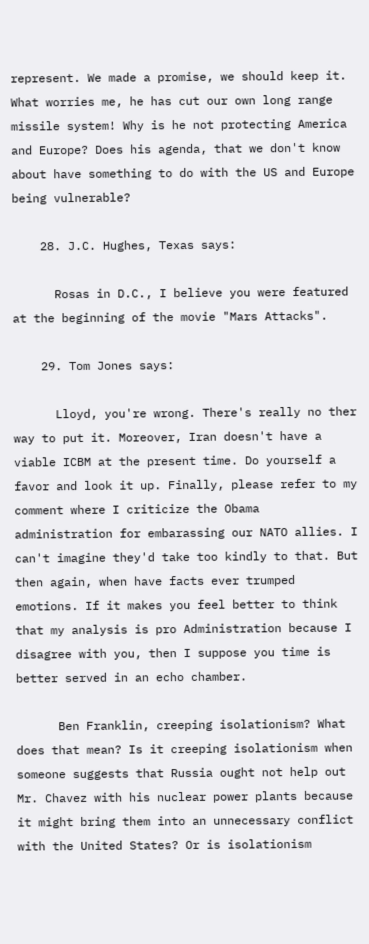represent. We made a promise, we should keep it. What worries me, he has cut our own long range missile system! Why is he not protecting America and Europe? Does his agenda, that we don't know about have something to do with the US and Europe being vulnerable?

    28. J.C. Hughes, Texas says:

      Rosas in D.C., I believe you were featured at the beginning of the movie "Mars Attacks".

    29. Tom Jones says:

      Lloyd, you're wrong. There's really no ther way to put it. Moreover, Iran doesn't have a viable ICBM at the present time. Do yourself a favor and look it up. Finally, please refer to my comment where I criticize the Obama administration for embarassing our NATO allies. I can't imagine they'd take too kindly to that. But then again, when have facts ever trumped emotions. If it makes you feel better to think that my analysis is pro Administration because I disagree with you, then I suppose you time is better served in an echo chamber.

      Ben Franklin, creeping isolationism? What does that mean? Is it creeping isolationism when someone suggests that Russia ought not help out Mr. Chavez with his nuclear power plants because it might bring them into an unnecessary conflict with the United States? Or is isolationism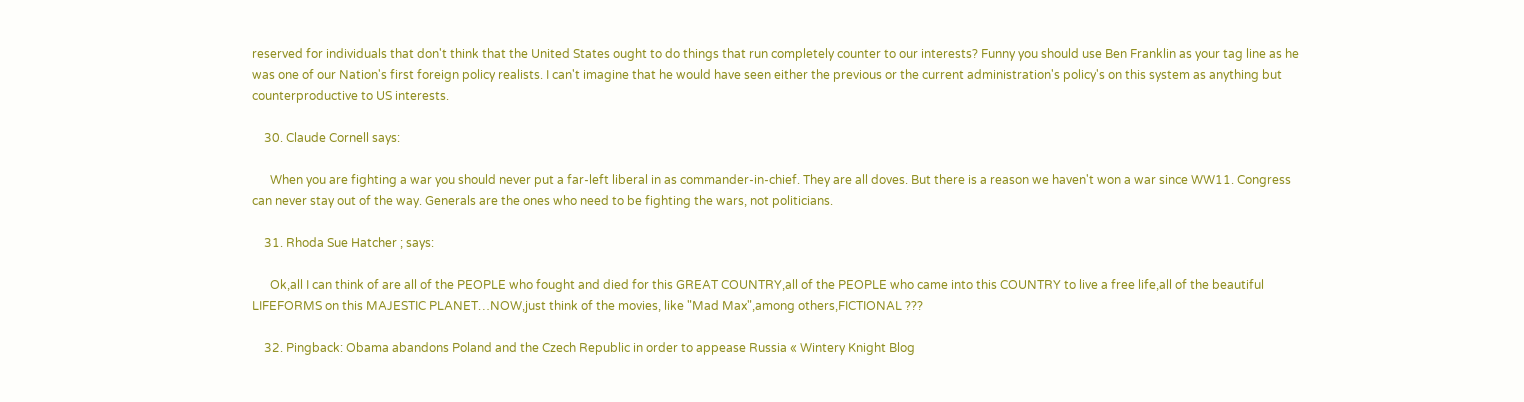reserved for individuals that don't think that the United States ought to do things that run completely counter to our interests? Funny you should use Ben Franklin as your tag line as he was one of our Nation's first foreign policy realists. I can't imagine that he would have seen either the previous or the current administration's policy's on this system as anything but counterproductive to US interests.

    30. Claude Cornell says:

      When you are fighting a war you should never put a far-left liberal in as commander-in-chief. They are all doves. But there is a reason we haven't won a war since WW11. Congress can never stay out of the way. Generals are the ones who need to be fighting the wars, not politicians.

    31. Rhoda Sue Hatcher ; says:

      Ok,all I can think of are all of the PEOPLE who fought and died for this GREAT COUNTRY,all of the PEOPLE who came into this COUNTRY to live a free life,all of the beautiful LIFEFORMS on this MAJESTIC PLANET…NOW,just think of the movies, like "Mad Max",among others,FICTIONAL ???

    32. Pingback: Obama abandons Poland and the Czech Republic in order to appease Russia « Wintery Knight Blog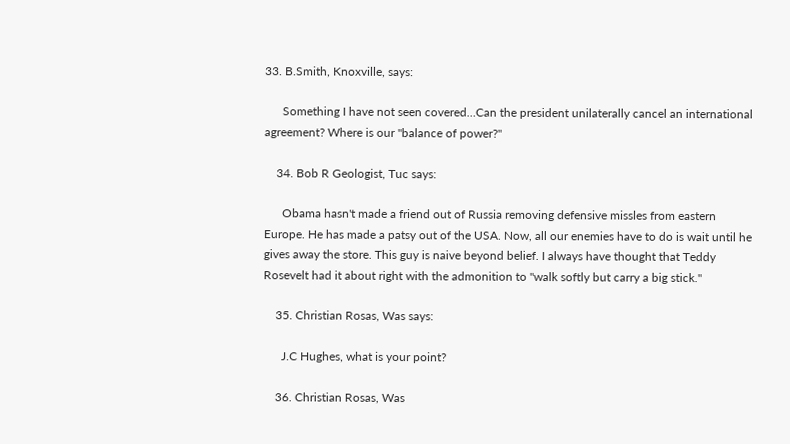33. B.Smith, Knoxville, says:

      Something I have not seen covered…Can the president unilaterally cancel an international agreement? Where is our "balance of power?"

    34. Bob R Geologist, Tuc says:

      Obama hasn't made a friend out of Russia removing defensive missles from eastern Europe. He has made a patsy out of the USA. Now, all our enemies have to do is wait until he gives away the store. This guy is naive beyond belief. I always have thought that Teddy Rosevelt had it about right with the admonition to "walk softly but carry a big stick."

    35. Christian Rosas, Was says:

      J.C Hughes, what is your point?

    36. Christian Rosas, Was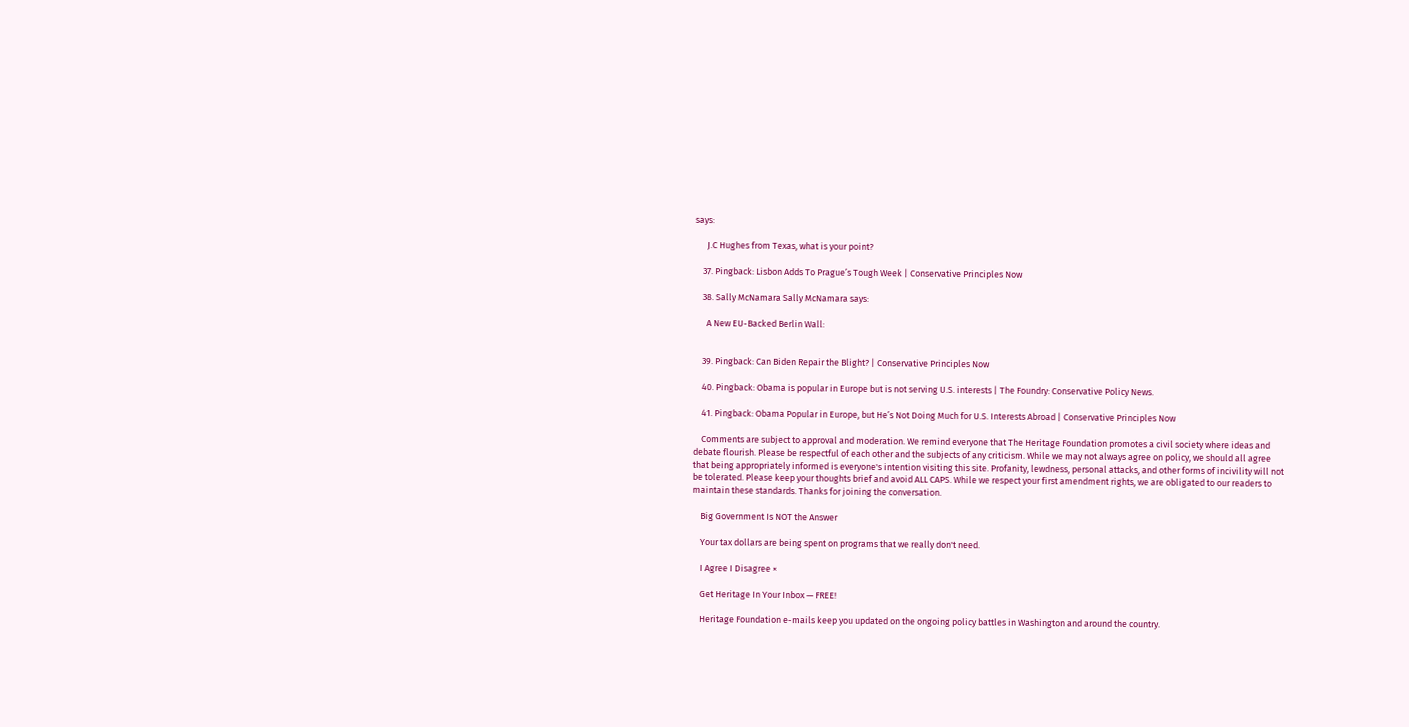says:

      J.C Hughes from Texas, what is your point?

    37. Pingback: Lisbon Adds To Prague’s Tough Week | Conservative Principles Now

    38. Sally McNamara Sally McNamara says:

      A New EU-Backed Berlin Wall:


    39. Pingback: Can Biden Repair the Blight? | Conservative Principles Now

    40. Pingback: Obama is popular in Europe but is not serving U.S. interests | The Foundry: Conservative Policy News.

    41. Pingback: Obama Popular in Europe, but He’s Not Doing Much for U.S. Interests Abroad | Conservative Principles Now

    Comments are subject to approval and moderation. We remind everyone that The Heritage Foundation promotes a civil society where ideas and debate flourish. Please be respectful of each other and the subjects of any criticism. While we may not always agree on policy, we should all agree that being appropriately informed is everyone's intention visiting this site. Profanity, lewdness, personal attacks, and other forms of incivility will not be tolerated. Please keep your thoughts brief and avoid ALL CAPS. While we respect your first amendment rights, we are obligated to our readers to maintain these standards. Thanks for joining the conversation.

    Big Government Is NOT the Answer

    Your tax dollars are being spent on programs that we really don't need.

    I Agree I Disagree ×

    Get Heritage In Your Inbox — FREE!

    Heritage Foundation e-mails keep you updated on the ongoing policy battles in Washington and around the country.